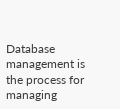Database management is the process for managing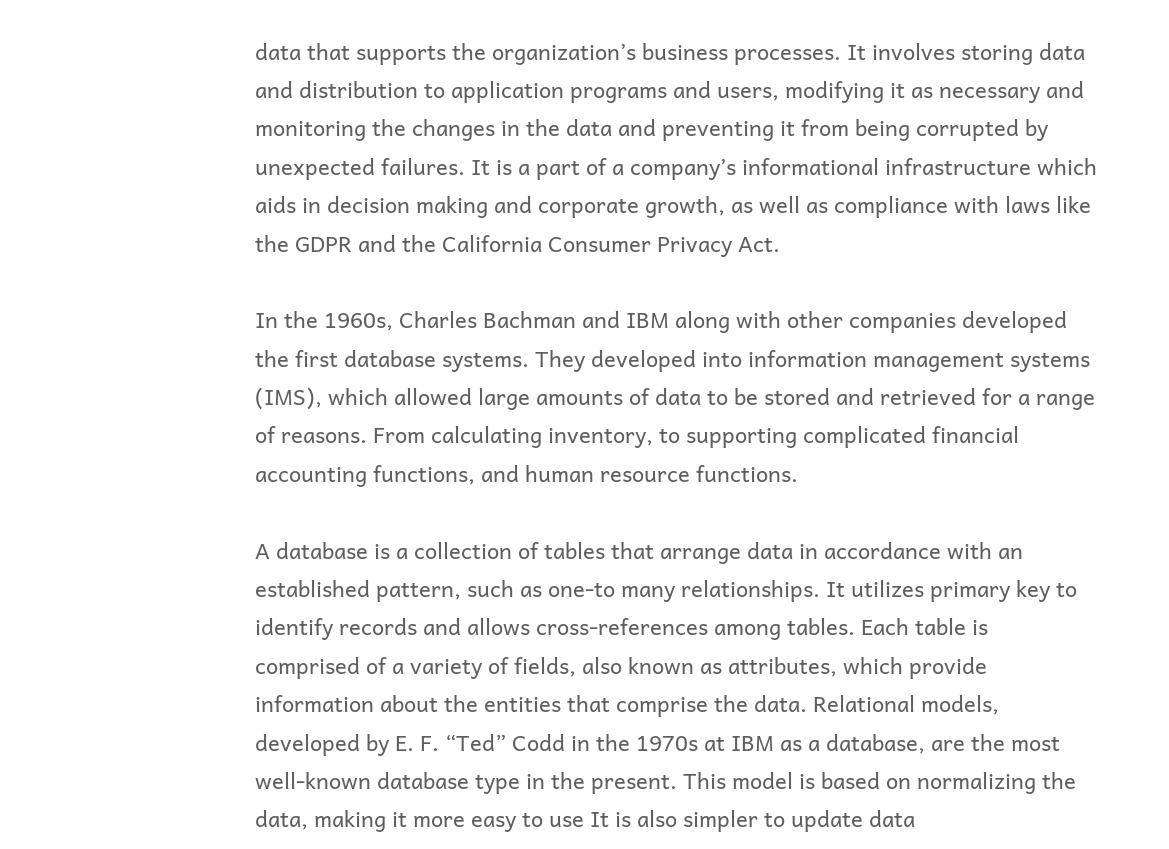data that supports the organization’s business processes. It involves storing data and distribution to application programs and users, modifying it as necessary and monitoring the changes in the data and preventing it from being corrupted by unexpected failures. It is a part of a company’s informational infrastructure which aids in decision making and corporate growth, as well as compliance with laws like the GDPR and the California Consumer Privacy Act.

In the 1960s, Charles Bachman and IBM along with other companies developed the first database systems. They developed into information management systems (IMS), which allowed large amounts of data to be stored and retrieved for a range of reasons. From calculating inventory, to supporting complicated financial accounting functions, and human resource functions.

A database is a collection of tables that arrange data in accordance with an established pattern, such as one-to many relationships. It utilizes primary key to identify records and allows cross-references among tables. Each table is comprised of a variety of fields, also known as attributes, which provide information about the entities that comprise the data. Relational models, developed by E. F. “Ted” Codd in the 1970s at IBM as a database, are the most well-known database type in the present. This model is based on normalizing the data, making it more easy to use It is also simpler to update data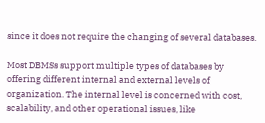since it does not require the changing of several databases.

Most DBMSs support multiple types of databases by offering different internal and external levels of organization. The internal level is concerned with cost, scalability, and other operational issues, like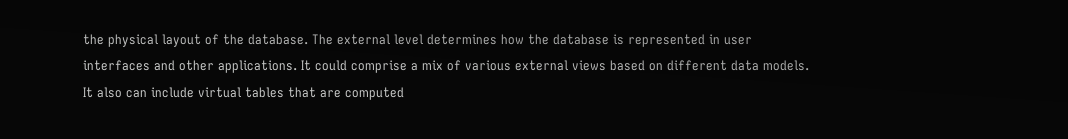the physical layout of the database. The external level determines how the database is represented in user interfaces and other applications. It could comprise a mix of various external views based on different data models. It also can include virtual tables that are computed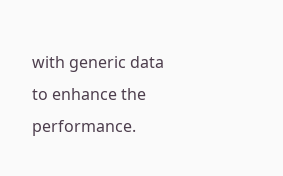with generic data to enhance the performance.